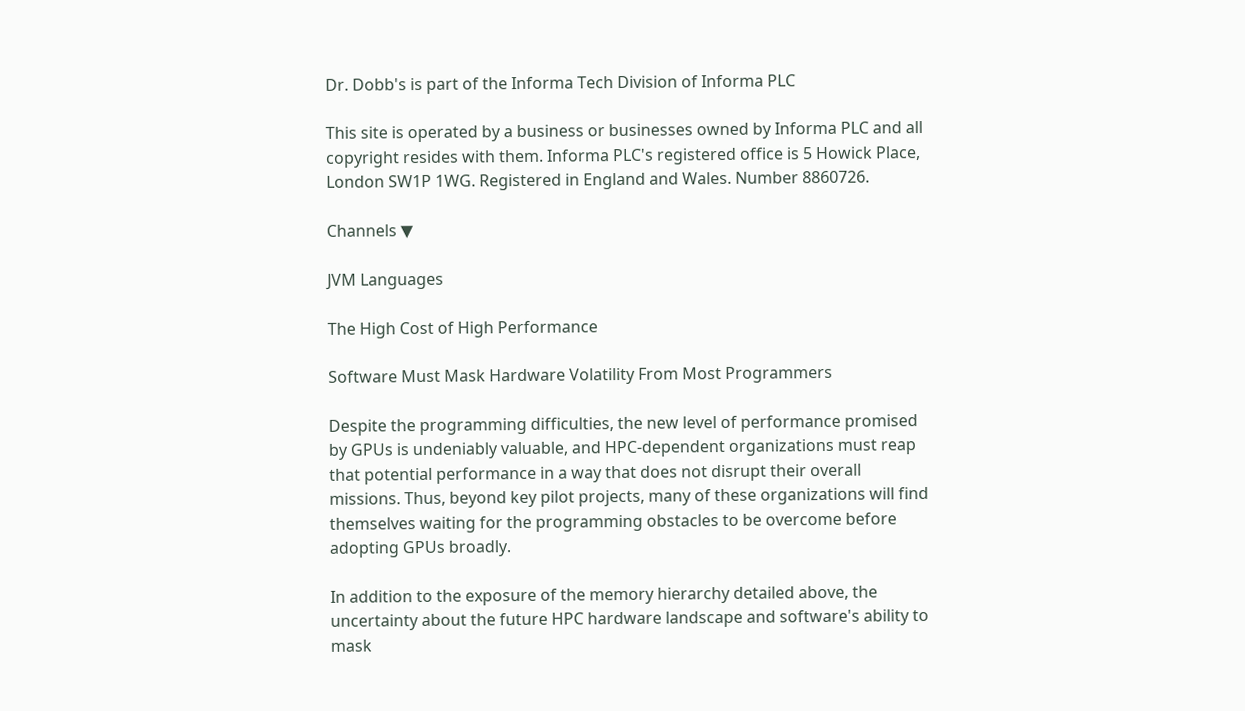Dr. Dobb's is part of the Informa Tech Division of Informa PLC

This site is operated by a business or businesses owned by Informa PLC and all copyright resides with them. Informa PLC's registered office is 5 Howick Place, London SW1P 1WG. Registered in England and Wales. Number 8860726.

Channels ▼

JVM Languages

The High Cost of High Performance

Software Must Mask Hardware Volatility From Most Programmers

Despite the programming difficulties, the new level of performance promised by GPUs is undeniably valuable, and HPC-dependent organizations must reap that potential performance in a way that does not disrupt their overall missions. Thus, beyond key pilot projects, many of these organizations will find themselves waiting for the programming obstacles to be overcome before adopting GPUs broadly.

In addition to the exposure of the memory hierarchy detailed above, the uncertainty about the future HPC hardware landscape and software's ability to mask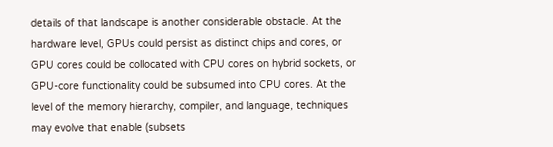details of that landscape is another considerable obstacle. At the hardware level, GPUs could persist as distinct chips and cores, or GPU cores could be collocated with CPU cores on hybrid sockets, or GPU-core functionality could be subsumed into CPU cores. At the level of the memory hierarchy, compiler, and language, techniques may evolve that enable (subsets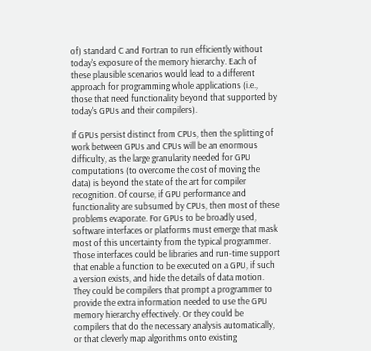of) standard C and Fortran to run efficiently without today's exposure of the memory hierarchy. Each of these plausible scenarios would lead to a different approach for programming whole applications (i.e., those that need functionality beyond that supported by today's GPUs and their compilers).

If GPUs persist distinct from CPUs, then the splitting of work between GPUs and CPUs will be an enormous difficulty, as the large granularity needed for GPU computations (to overcome the cost of moving the data) is beyond the state of the art for compiler recognition. Of course, if GPU performance and functionality are subsumed by CPUs, then most of these problems evaporate. For GPUs to be broadly used, software interfaces or platforms must emerge that mask most of this uncertainty from the typical programmer. Those interfaces could be libraries and run-time support that enable a function to be executed on a GPU, if such a version exists, and hide the details of data motion. They could be compilers that prompt a programmer to provide the extra information needed to use the GPU memory hierarchy effectively. Or they could be compilers that do the necessary analysis automatically, or that cleverly map algorithms onto existing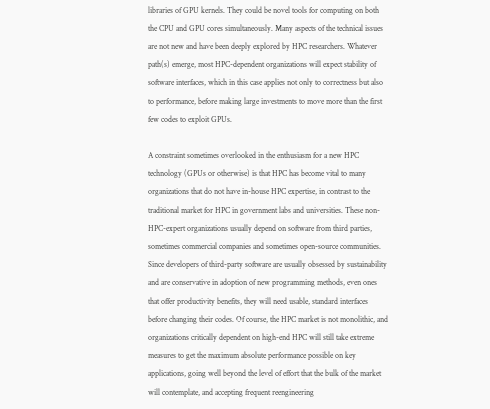libraries of GPU kernels. They could be novel tools for computing on both the CPU and GPU cores simultaneously. Many aspects of the technical issues are not new and have been deeply explored by HPC researchers. Whatever path(s) emerge, most HPC-dependent organizations will expect stability of software interfaces, which in this case applies not only to correctness but also to performance, before making large investments to move more than the first few codes to exploit GPUs.

A constraint sometimes overlooked in the enthusiasm for a new HPC technology (GPUs or otherwise) is that HPC has become vital to many organizations that do not have in-house HPC expertise, in contrast to the traditional market for HPC in government labs and universities. These non-HPC-expert organizations usually depend on software from third parties, sometimes commercial companies and sometimes open-source communities. Since developers of third-party software are usually obsessed by sustainability and are conservative in adoption of new programming methods, even ones that offer productivity benefits, they will need usable, standard interfaces before changing their codes. Of course, the HPC market is not monolithic, and organizations critically dependent on high-end HPC will still take extreme measures to get the maximum absolute performance possible on key applications, going well beyond the level of effort that the bulk of the market will contemplate, and accepting frequent reengineering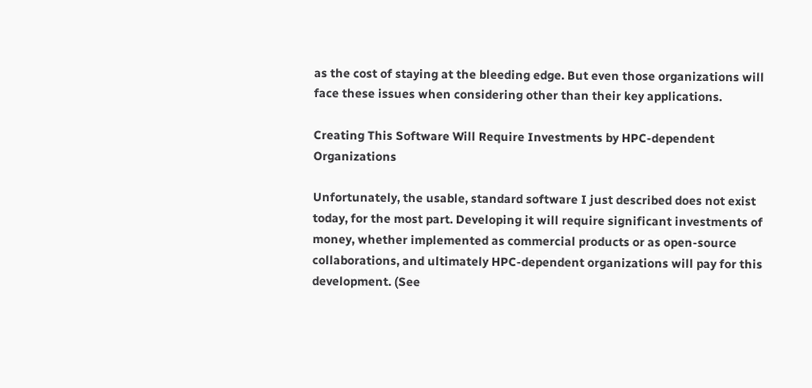as the cost of staying at the bleeding edge. But even those organizations will face these issues when considering other than their key applications.

Creating This Software Will Require Investments by HPC-dependent Organizations

Unfortunately, the usable, standard software I just described does not exist today, for the most part. Developing it will require significant investments of money, whether implemented as commercial products or as open-source collaborations, and ultimately HPC-dependent organizations will pay for this development. (See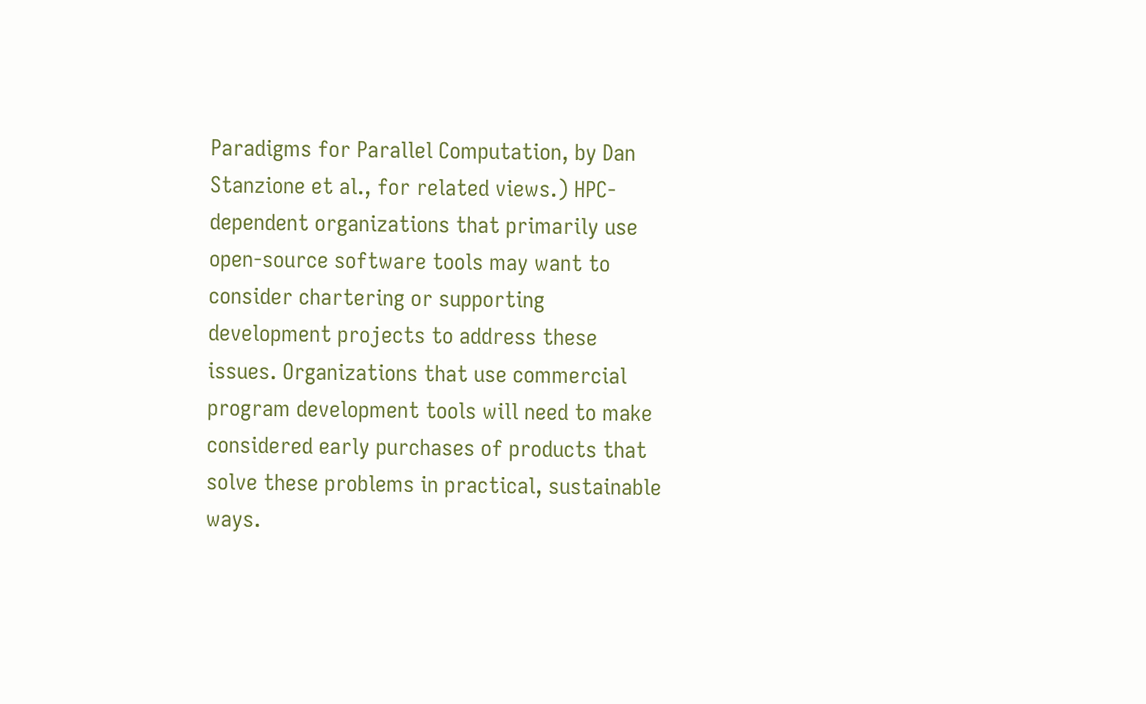Paradigms for Parallel Computation, by Dan Stanzione et al., for related views.) HPC-dependent organizations that primarily use open-source software tools may want to consider chartering or supporting development projects to address these issues. Organizations that use commercial program development tools will need to make considered early purchases of products that solve these problems in practical, sustainable ways.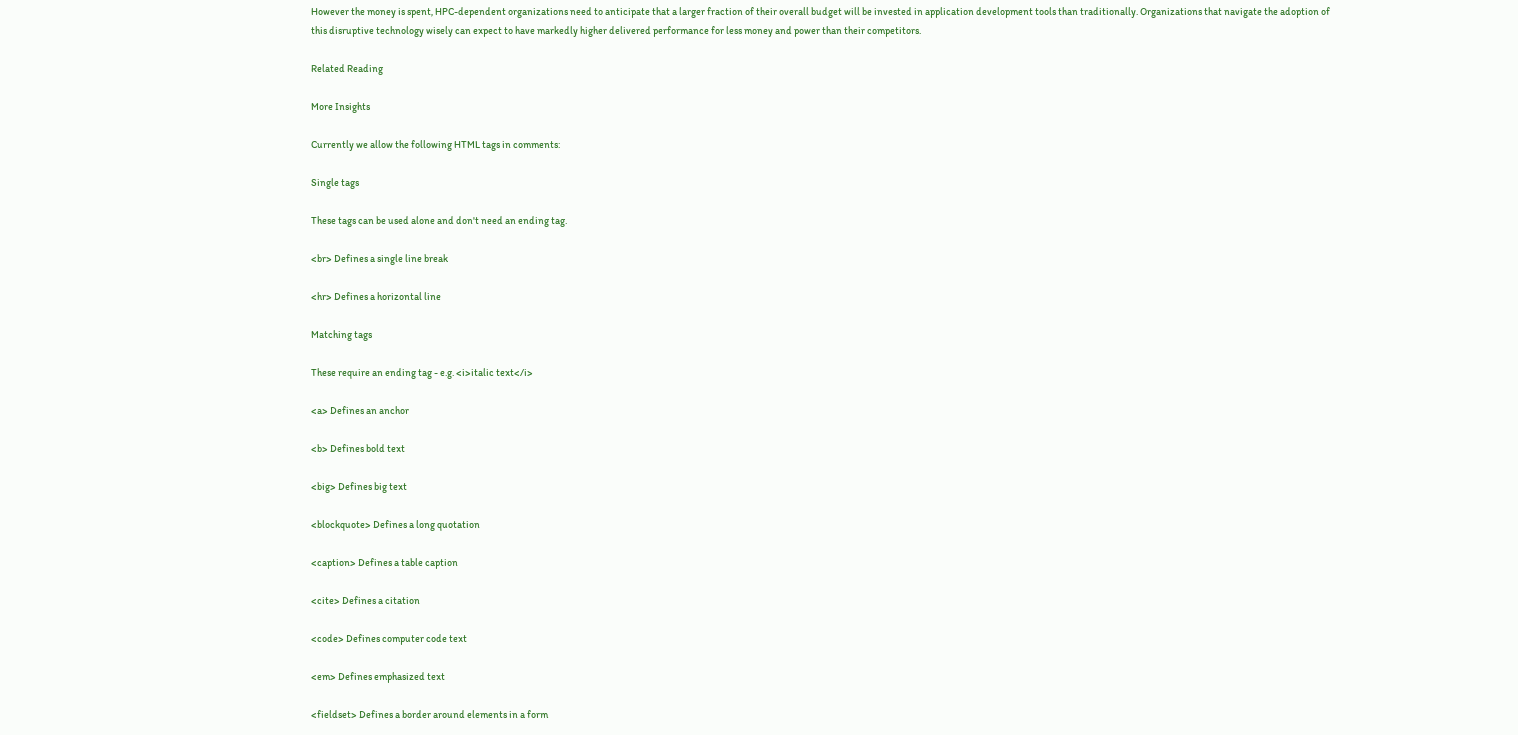However the money is spent, HPC-dependent organizations need to anticipate that a larger fraction of their overall budget will be invested in application development tools than traditionally. Organizations that navigate the adoption of this disruptive technology wisely can expect to have markedly higher delivered performance for less money and power than their competitors.

Related Reading

More Insights

Currently we allow the following HTML tags in comments:

Single tags

These tags can be used alone and don't need an ending tag.

<br> Defines a single line break

<hr> Defines a horizontal line

Matching tags

These require an ending tag - e.g. <i>italic text</i>

<a> Defines an anchor

<b> Defines bold text

<big> Defines big text

<blockquote> Defines a long quotation

<caption> Defines a table caption

<cite> Defines a citation

<code> Defines computer code text

<em> Defines emphasized text

<fieldset> Defines a border around elements in a form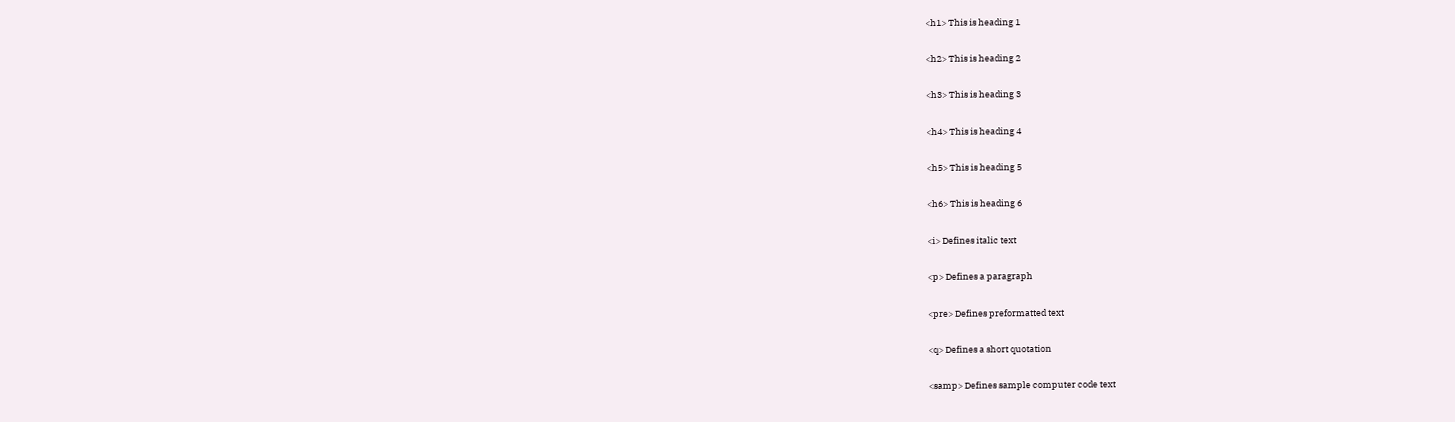<h1> This is heading 1

<h2> This is heading 2

<h3> This is heading 3

<h4> This is heading 4

<h5> This is heading 5

<h6> This is heading 6

<i> Defines italic text

<p> Defines a paragraph

<pre> Defines preformatted text

<q> Defines a short quotation

<samp> Defines sample computer code text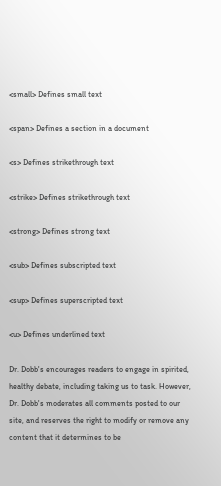<small> Defines small text

<span> Defines a section in a document

<s> Defines strikethrough text

<strike> Defines strikethrough text

<strong> Defines strong text

<sub> Defines subscripted text

<sup> Defines superscripted text

<u> Defines underlined text

Dr. Dobb's encourages readers to engage in spirited, healthy debate, including taking us to task. However, Dr. Dobb's moderates all comments posted to our site, and reserves the right to modify or remove any content that it determines to be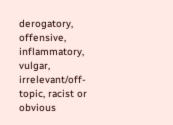derogatory, offensive, inflammatory, vulgar, irrelevant/off-topic, racist or obvious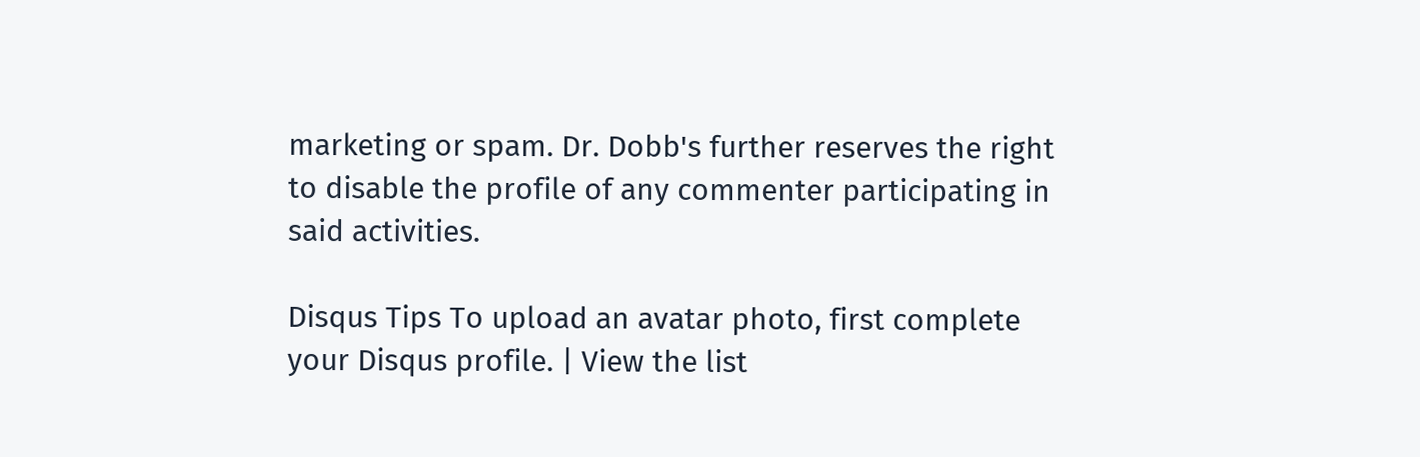marketing or spam. Dr. Dobb's further reserves the right to disable the profile of any commenter participating in said activities.

Disqus Tips To upload an avatar photo, first complete your Disqus profile. | View the list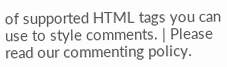of supported HTML tags you can use to style comments. | Please read our commenting policy.